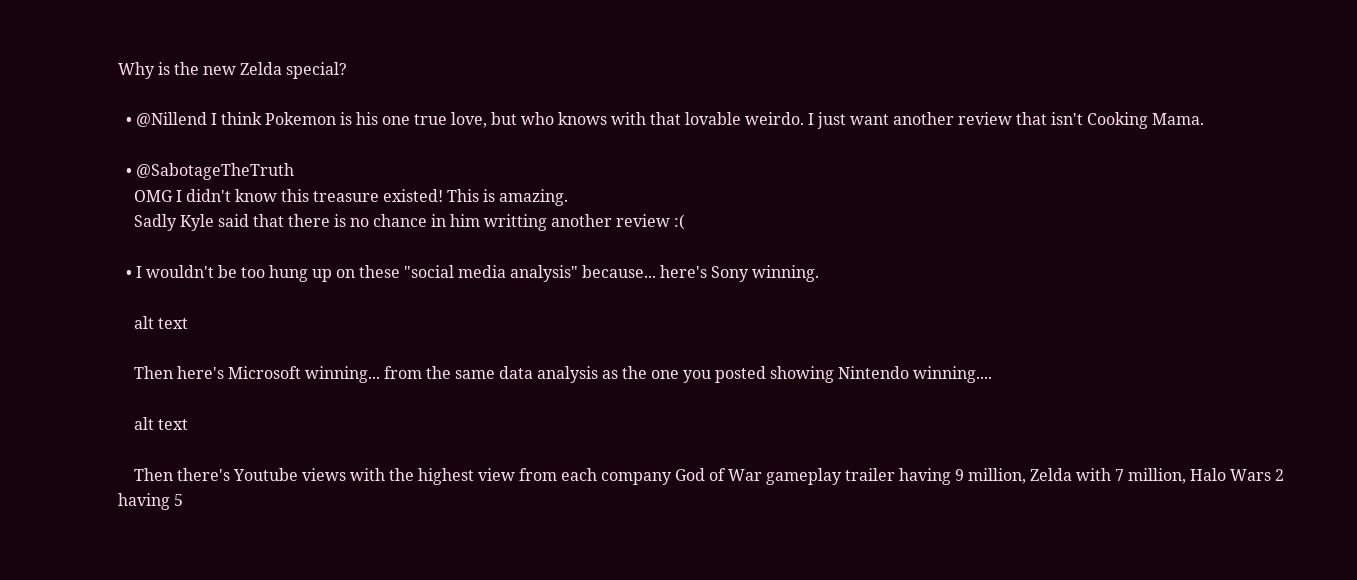Why is the new Zelda special?

  • @Nillend I think Pokemon is his one true love, but who knows with that lovable weirdo. I just want another review that isn't Cooking Mama.

  • @SabotageTheTruth
    OMG I didn't know this treasure existed! This is amazing.
    Sadly Kyle said that there is no chance in him writting another review :(

  • I wouldn't be too hung up on these "social media analysis" because... here's Sony winning.

    alt text

    Then here's Microsoft winning... from the same data analysis as the one you posted showing Nintendo winning....

    alt text

    Then there's Youtube views with the highest view from each company God of War gameplay trailer having 9 million, Zelda with 7 million, Halo Wars 2 having 5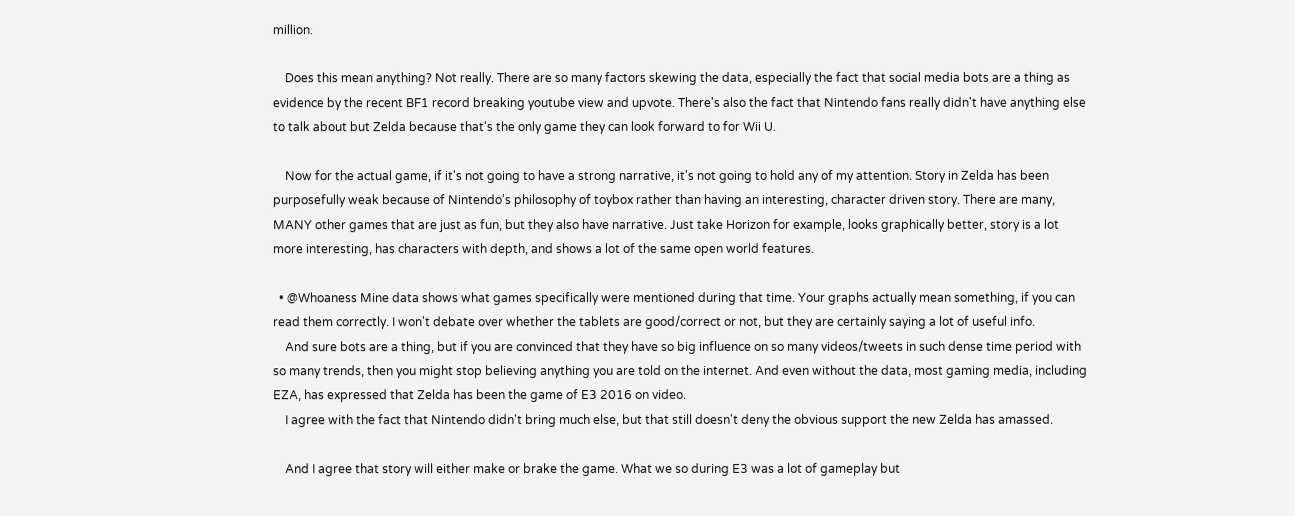million.

    Does this mean anything? Not really. There are so many factors skewing the data, especially the fact that social media bots are a thing as evidence by the recent BF1 record breaking youtube view and upvote. There's also the fact that Nintendo fans really didn't have anything else to talk about but Zelda because that's the only game they can look forward to for Wii U.

    Now for the actual game, if it's not going to have a strong narrative, it's not going to hold any of my attention. Story in Zelda has been purposefully weak because of Nintendo's philosophy of toybox rather than having an interesting, character driven story. There are many, MANY other games that are just as fun, but they also have narrative. Just take Horizon for example, looks graphically better, story is a lot more interesting, has characters with depth, and shows a lot of the same open world features.

  • @Whoaness Mine data shows what games specifically were mentioned during that time. Your graphs actually mean something, if you can read them correctly. I won't debate over whether the tablets are good/correct or not, but they are certainly saying a lot of useful info.
    And sure bots are a thing, but if you are convinced that they have so big influence on so many videos/tweets in such dense time period with so many trends, then you might stop believing anything you are told on the internet. And even without the data, most gaming media, including EZA, has expressed that Zelda has been the game of E3 2016 on video.
    I agree with the fact that Nintendo didn't bring much else, but that still doesn't deny the obvious support the new Zelda has amassed.

    And I agree that story will either make or brake the game. What we so during E3 was a lot of gameplay but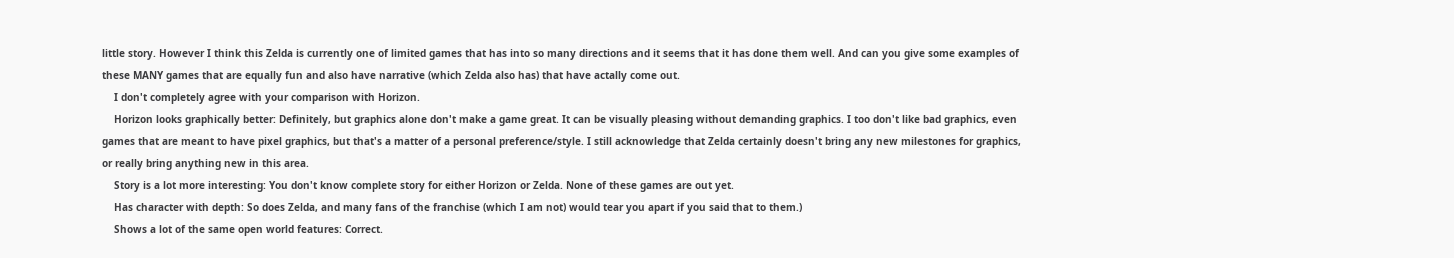little story. However I think this Zelda is currently one of limited games that has into so many directions and it seems that it has done them well. And can you give some examples of these MANY games that are equally fun and also have narrative (which Zelda also has) that have actally come out.
    I don't completely agree with your comparison with Horizon.
    Horizon looks graphically better: Definitely, but graphics alone don't make a game great. It can be visually pleasing without demanding graphics. I too don't like bad graphics, even games that are meant to have pixel graphics, but that's a matter of a personal preference/style. I still acknowledge that Zelda certainly doesn't bring any new milestones for graphics, or really bring anything new in this area.
    Story is a lot more interesting: You don't know complete story for either Horizon or Zelda. None of these games are out yet.
    Has character with depth: So does Zelda, and many fans of the franchise (which I am not) would tear you apart if you said that to them.)
    Shows a lot of the same open world features: Correct.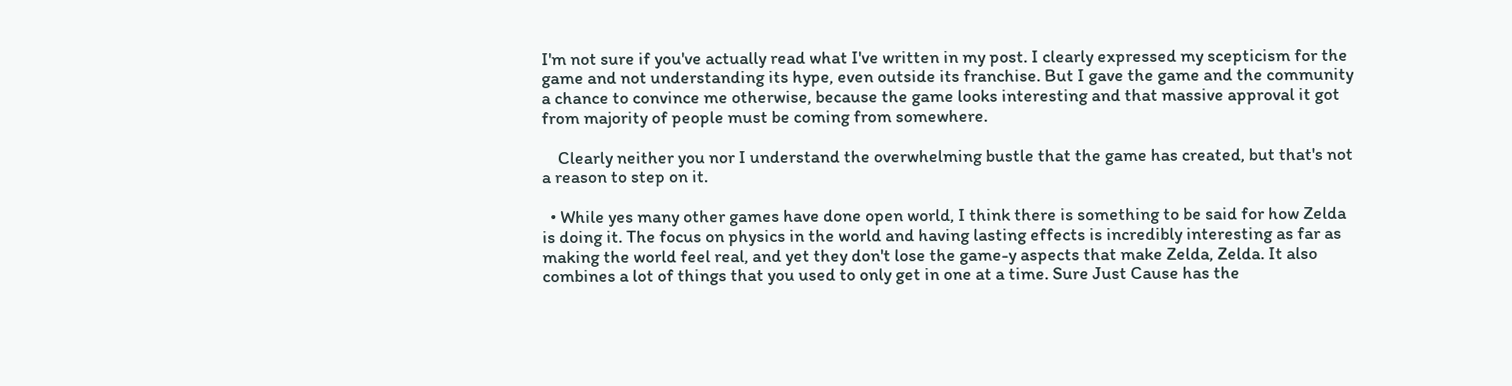I'm not sure if you've actually read what I've written in my post. I clearly expressed my scepticism for the game and not understanding its hype, even outside its franchise. But I gave the game and the community a chance to convince me otherwise, because the game looks interesting and that massive approval it got from majority of people must be coming from somewhere.

    Clearly neither you nor I understand the overwhelming bustle that the game has created, but that's not a reason to step on it.

  • While yes many other games have done open world, I think there is something to be said for how Zelda is doing it. The focus on physics in the world and having lasting effects is incredibly interesting as far as making the world feel real, and yet they don't lose the game-y aspects that make Zelda, Zelda. It also combines a lot of things that you used to only get in one at a time. Sure Just Cause has the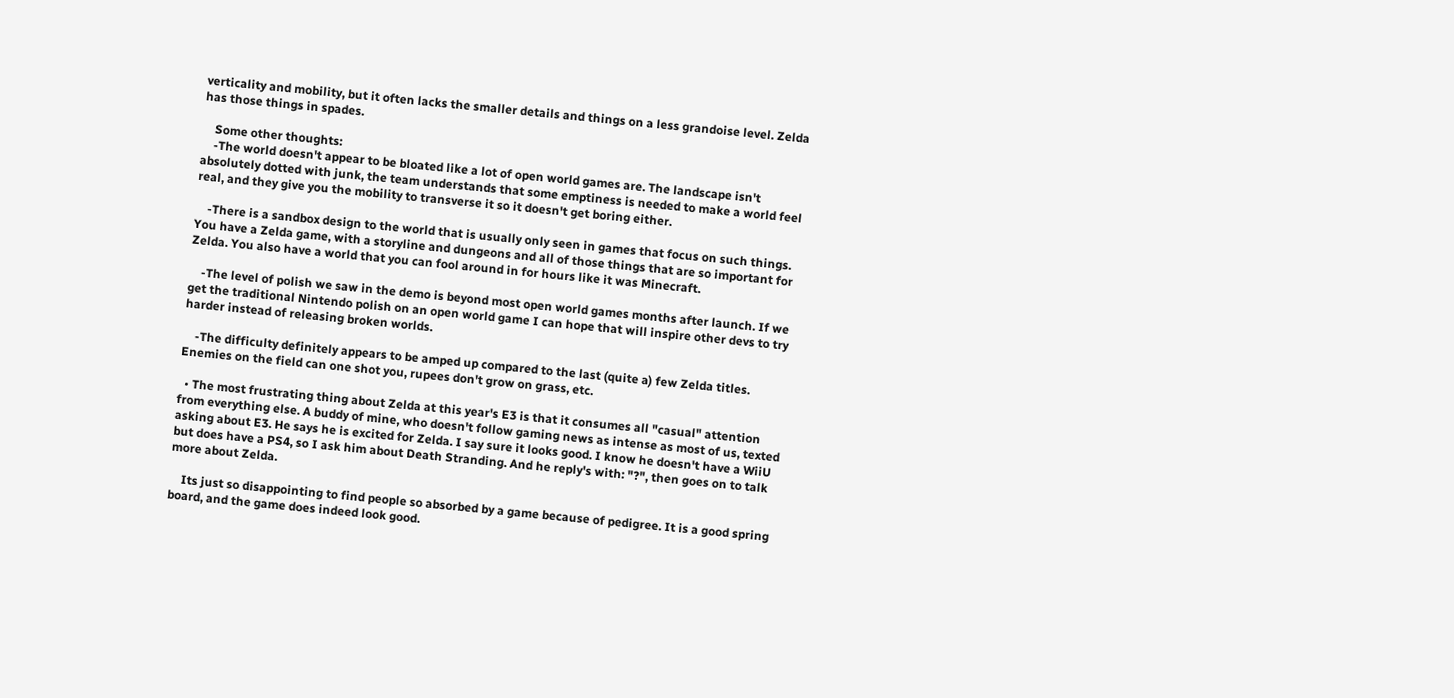verticality and mobility, but it often lacks the smaller details and things on a less grandoise level. Zelda has those things in spades.

    Some other thoughts:
    -The world doesn't appear to be bloated like a lot of open world games are. The landscape isn't absolutely dotted with junk, the team understands that some emptiness is needed to make a world feel real, and they give you the mobility to transverse it so it doesn't get boring either.

    -There is a sandbox design to the world that is usually only seen in games that focus on such things. You have a Zelda game, with a storyline and dungeons and all of those things that are so important for Zelda. You also have a world that you can fool around in for hours like it was Minecraft.

    -The level of polish we saw in the demo is beyond most open world games months after launch. If we get the traditional Nintendo polish on an open world game I can hope that will inspire other devs to try harder instead of releasing broken worlds.

    -The difficulty definitely appears to be amped up compared to the last (quite a) few Zelda titles. Enemies on the field can one shot you, rupees don't grow on grass, etc.

  • The most frustrating thing about Zelda at this year's E3 is that it consumes all "casual" attention from everything else. A buddy of mine, who doesn't follow gaming news as intense as most of us, texted asking about E3. He says he is excited for Zelda. I say sure it looks good. I know he doesn't have a WiiU but does have a PS4, so I ask him about Death Stranding. And he reply's with: "?", then goes on to talk more about Zelda.

    Its just so disappointing to find people so absorbed by a game because of pedigree. It is a good spring board, and the game does indeed look good.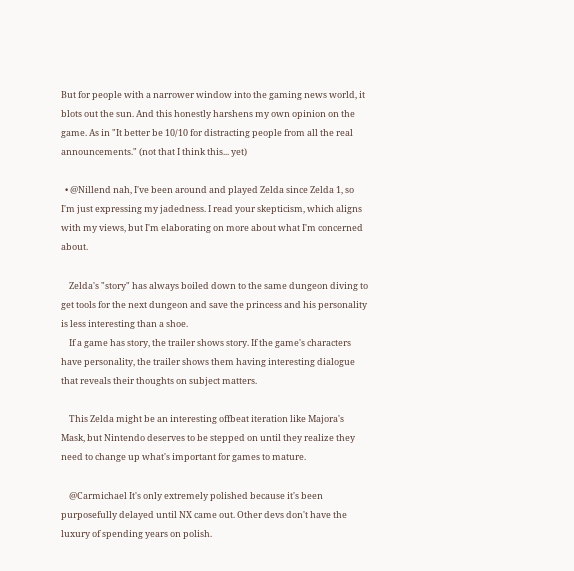But for people with a narrower window into the gaming news world, it blots out the sun. And this honestly harshens my own opinion on the game. As in "It better be 10/10 for distracting people from all the real announcements." (not that I think this... yet)

  • @Nillend nah, I've been around and played Zelda since Zelda 1, so I'm just expressing my jadedness. I read your skepticism, which aligns with my views, but I'm elaborating on more about what I'm concerned about.

    Zelda's "story" has always boiled down to the same dungeon diving to get tools for the next dungeon and save the princess and his personality is less interesting than a shoe.
    If a game has story, the trailer shows story. If the game's characters have personality, the trailer shows them having interesting dialogue that reveals their thoughts on subject matters.

    This Zelda might be an interesting offbeat iteration like Majora's Mask, but Nintendo deserves to be stepped on until they realize they need to change up what's important for games to mature.

    @Carmichael It's only extremely polished because it's been purposefully delayed until NX came out. Other devs don't have the luxury of spending years on polish.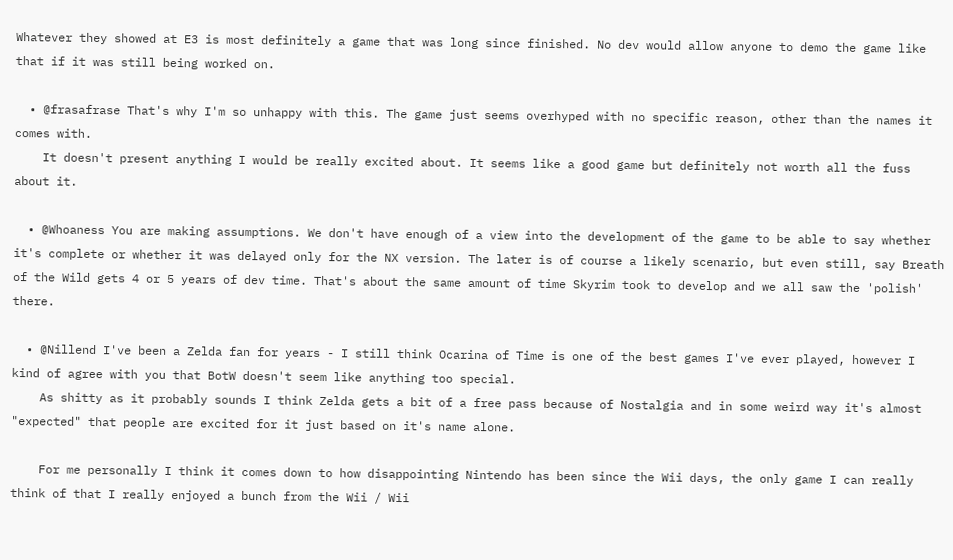Whatever they showed at E3 is most definitely a game that was long since finished. No dev would allow anyone to demo the game like that if it was still being worked on.

  • @frasafrase That's why I'm so unhappy with this. The game just seems overhyped with no specific reason, other than the names it comes with.
    It doesn't present anything I would be really excited about. It seems like a good game but definitely not worth all the fuss about it.

  • @Whoaness You are making assumptions. We don't have enough of a view into the development of the game to be able to say whether it's complete or whether it was delayed only for the NX version. The later is of course a likely scenario, but even still, say Breath of the Wild gets 4 or 5 years of dev time. That's about the same amount of time Skyrim took to develop and we all saw the 'polish' there.

  • @Nillend I've been a Zelda fan for years - I still think Ocarina of Time is one of the best games I've ever played, however I kind of agree with you that BotW doesn't seem like anything too special.
    As shitty as it probably sounds I think Zelda gets a bit of a free pass because of Nostalgia and in some weird way it's almost "expected" that people are excited for it just based on it's name alone.

    For me personally I think it comes down to how disappointing Nintendo has been since the Wii days, the only game I can really think of that I really enjoyed a bunch from the Wii / Wii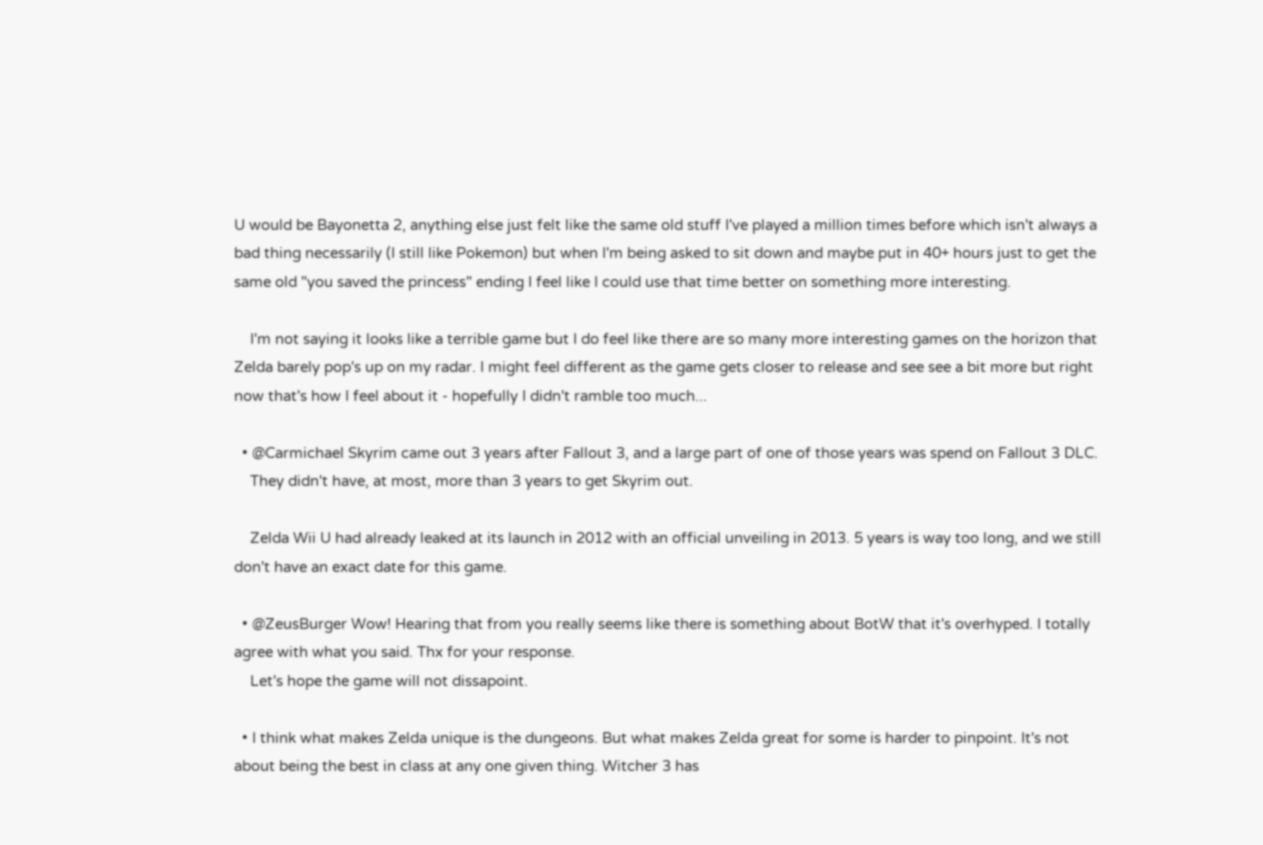U would be Bayonetta 2, anything else just felt like the same old stuff I've played a million times before which isn't always a bad thing necessarily (I still like Pokemon) but when I'm being asked to sit down and maybe put in 40+ hours just to get the same old "you saved the princess" ending I feel like I could use that time better on something more interesting.

    I'm not saying it looks like a terrible game but I do feel like there are so many more interesting games on the horizon that Zelda barely pop's up on my radar. I might feel different as the game gets closer to release and see see a bit more but right now that's how I feel about it - hopefully I didn't ramble too much...

  • @Carmichael Skyrim came out 3 years after Fallout 3, and a large part of one of those years was spend on Fallout 3 DLC.
    They didn't have, at most, more than 3 years to get Skyrim out.

    Zelda Wii U had already leaked at its launch in 2012 with an official unveiling in 2013. 5 years is way too long, and we still don't have an exact date for this game.

  • @ZeusBurger Wow! Hearing that from you really seems like there is something about BotW that it's overhyped. I totally agree with what you said. Thx for your response.
    Let's hope the game will not dissapoint.

  • I think what makes Zelda unique is the dungeons. But what makes Zelda great for some is harder to pinpoint. It's not about being the best in class at any one given thing. Witcher 3 has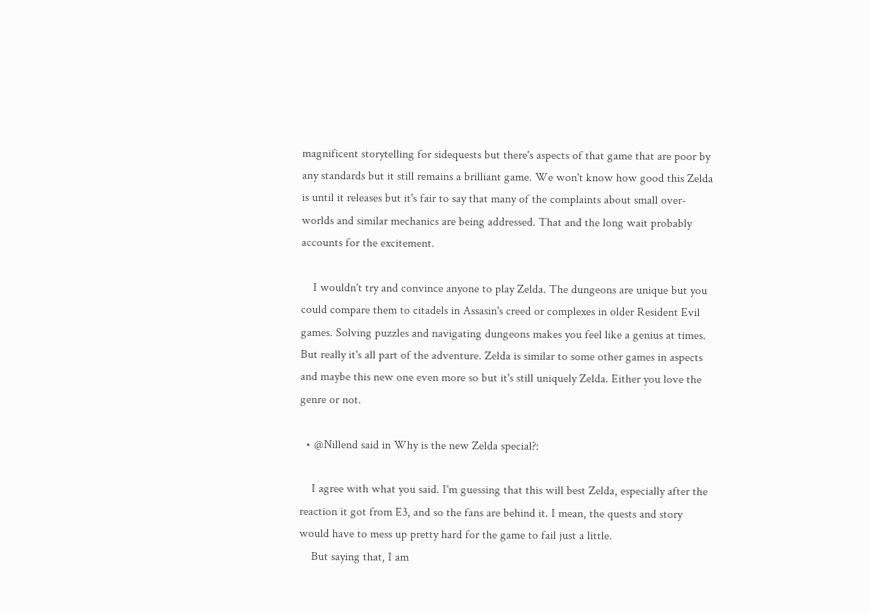magnificent storytelling for sidequests but there's aspects of that game that are poor by any standards but it still remains a brilliant game. We won't know how good this Zelda is until it releases but it's fair to say that many of the complaints about small over-worlds and similar mechanics are being addressed. That and the long wait probably accounts for the excitement.

    I wouldn't try and convince anyone to play Zelda. The dungeons are unique but you could compare them to citadels in Assasin's creed or complexes in older Resident Evil games. Solving puzzles and navigating dungeons makes you feel like a genius at times. But really it's all part of the adventure. Zelda is similar to some other games in aspects and maybe this new one even more so but it's still uniquely Zelda. Either you love the genre or not.

  • @Nillend said in Why is the new Zelda special?:

    I agree with what you said. I'm guessing that this will best Zelda, especially after the reaction it got from E3, and so the fans are behind it. I mean, the quests and story would have to mess up pretty hard for the game to fail just a little.
    But saying that, I am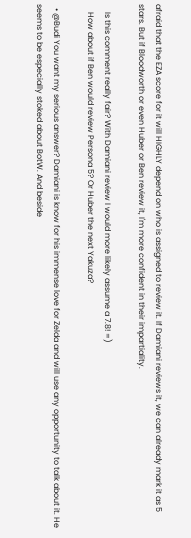afraid that the EZA score for it will HIGHLY depend on who is assigned to review it. If Damiani reviews it, we can already mark it as 5 stars. But if Bloodworth or even Huber or Ben review it, I'm more confident in their impartiality.

    Is this comment really fair? With Damiani review I would more likely assume a 7.8! =)
    How about if Ben would review Persona 5? Or Huber the next Yakuza?

  • @Budi You want my serious answer? Damiani is know for his immense love for Zelda and will use any opportunity to talk about it. He seems to be especially stoked about BotW. And beside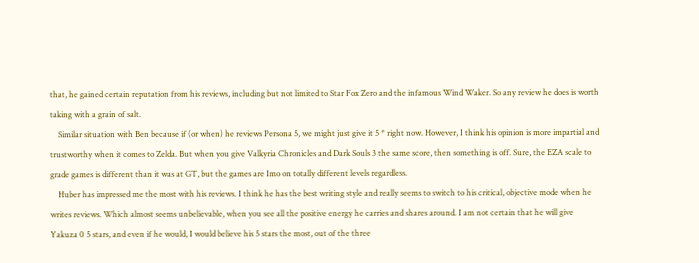that, he gained certain reputation from his reviews, including but not limited to Star Fox Zero and the infamous Wind Waker. So any review he does is worth taking with a grain of salt.
    Similar situation with Ben because if (or when) he reviews Persona 5, we might just give it 5 * right now. However, I think his opinion is more impartial and trustworthy when it comes to Zelda. But when you give Valkyria Chronicles and Dark Souls 3 the same score, then something is off. Sure, the EZA scale to grade games is different than it was at GT, but the games are Imo on totally different levels regardless.
    Huber has impressed me the most with his reviews. I think he has the best writing style and really seems to switch to his critical, objective mode when he writes reviews. Which almost seems unbelievable, when you see all the positive energy he carries and shares around. I am not certain that he will give Yakuza 0 5 stars, and even if he would, I would believe his 5 stars the most, out of the three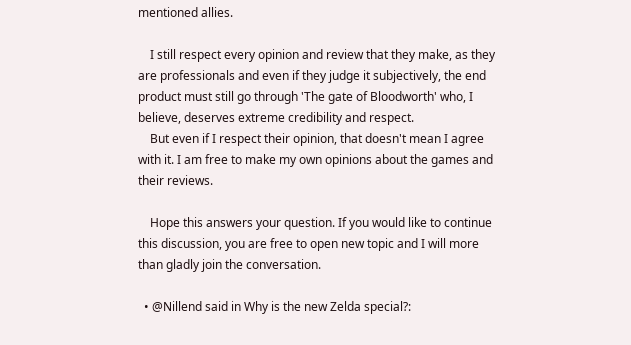mentioned allies.

    I still respect every opinion and review that they make, as they are professionals and even if they judge it subjectively, the end product must still go through 'The gate of Bloodworth' who, I believe, deserves extreme credibility and respect.
    But even if I respect their opinion, that doesn't mean I agree with it. I am free to make my own opinions about the games and their reviews.

    Hope this answers your question. If you would like to continue this discussion, you are free to open new topic and I will more than gladly join the conversation.

  • @Nillend said in Why is the new Zelda special?: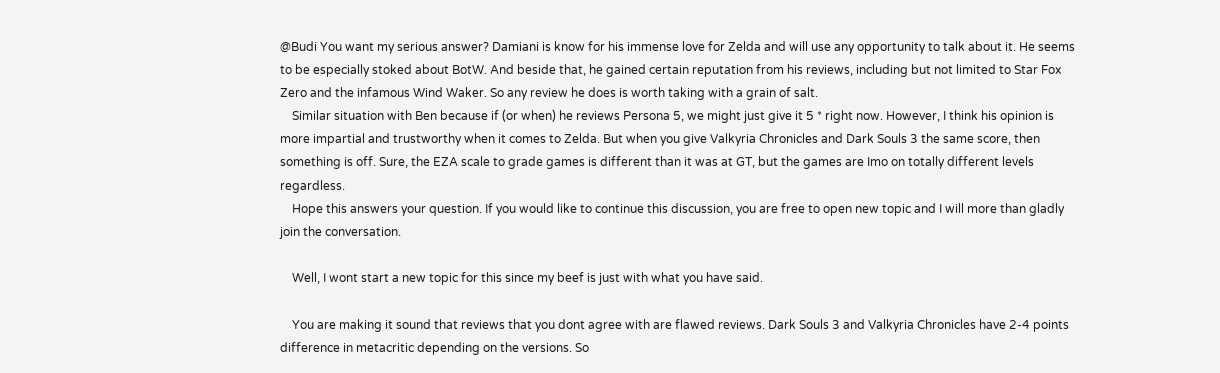@Budi You want my serious answer? Damiani is know for his immense love for Zelda and will use any opportunity to talk about it. He seems to be especially stoked about BotW. And beside that, he gained certain reputation from his reviews, including but not limited to Star Fox Zero and the infamous Wind Waker. So any review he does is worth taking with a grain of salt.
    Similar situation with Ben because if (or when) he reviews Persona 5, we might just give it 5 * right now. However, I think his opinion is more impartial and trustworthy when it comes to Zelda. But when you give Valkyria Chronicles and Dark Souls 3 the same score, then something is off. Sure, the EZA scale to grade games is different than it was at GT, but the games are Imo on totally different levels regardless.
    Hope this answers your question. If you would like to continue this discussion, you are free to open new topic and I will more than gladly join the conversation.

    Well, I wont start a new topic for this since my beef is just with what you have said.

    You are making it sound that reviews that you dont agree with are flawed reviews. Dark Souls 3 and Valkyria Chronicles have 2-4 points difference in metacritic depending on the versions. So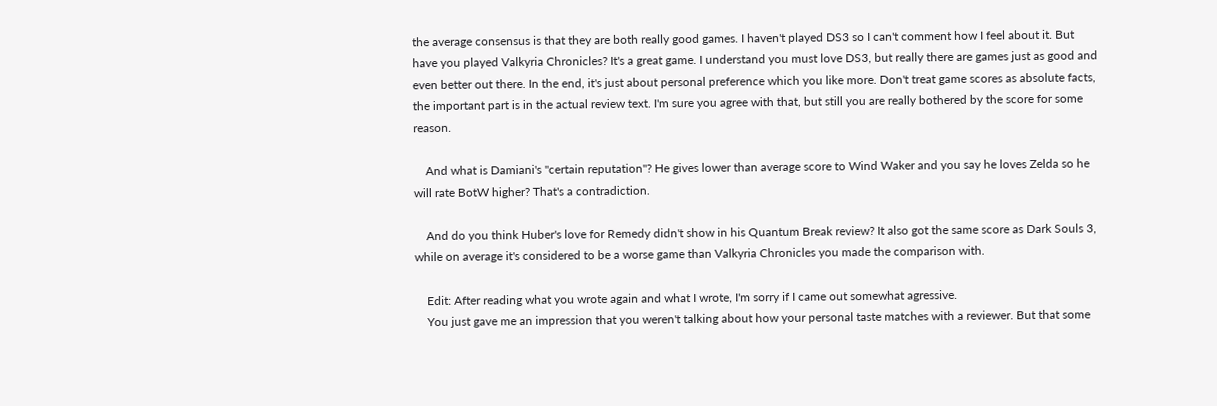the average consensus is that they are both really good games. I haven't played DS3 so I can't comment how I feel about it. But have you played Valkyria Chronicles? It's a great game. I understand you must love DS3, but really there are games just as good and even better out there. In the end, it's just about personal preference which you like more. Don't treat game scores as absolute facts, the important part is in the actual review text. I'm sure you agree with that, but still you are really bothered by the score for some reason.

    And what is Damiani's "certain reputation"? He gives lower than average score to Wind Waker and you say he loves Zelda so he will rate BotW higher? That's a contradiction.

    And do you think Huber's love for Remedy didn't show in his Quantum Break review? It also got the same score as Dark Souls 3, while on average it's considered to be a worse game than Valkyria Chronicles you made the comparison with.

    Edit: After reading what you wrote again and what I wrote, I'm sorry if I came out somewhat agressive.
    You just gave me an impression that you weren't talking about how your personal taste matches with a reviewer. But that some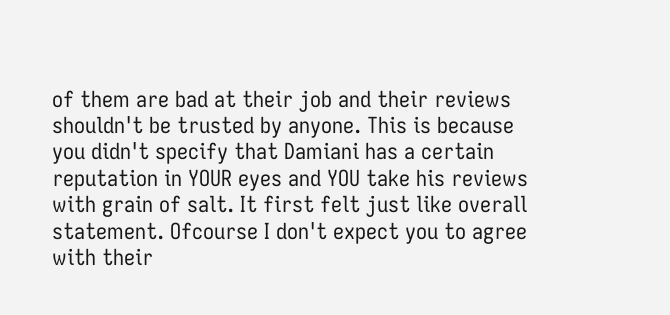of them are bad at their job and their reviews shouldn't be trusted by anyone. This is because you didn't specify that Damiani has a certain reputation in YOUR eyes and YOU take his reviews with grain of salt. It first felt just like overall statement. Ofcourse I don't expect you to agree with their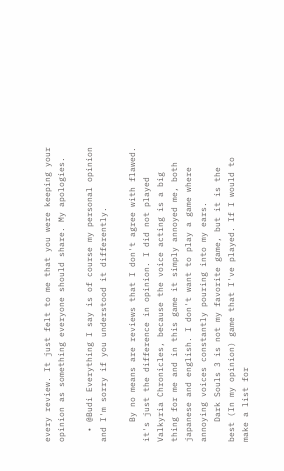every review. It just felt to me that you were keeping your opinion as something everyone should share. My apologies.

  • @Budi Everything I say is of course my personal opinion and I'm sorry if you understood it differently.

    By no means are reviews that I don't agree with flawed. it's just the difference in opinion. I did not played Valkyria Chronicles, because the voice acting is a big thing for me and in this game it simply annoyed me, both japanese and english. I don't want to play a game where annoying voices constantly pouring into my ears.
    Dark Souls 3 is not my favorite game, but it is the best (In my opinion) game that I've played. If I would to make a list for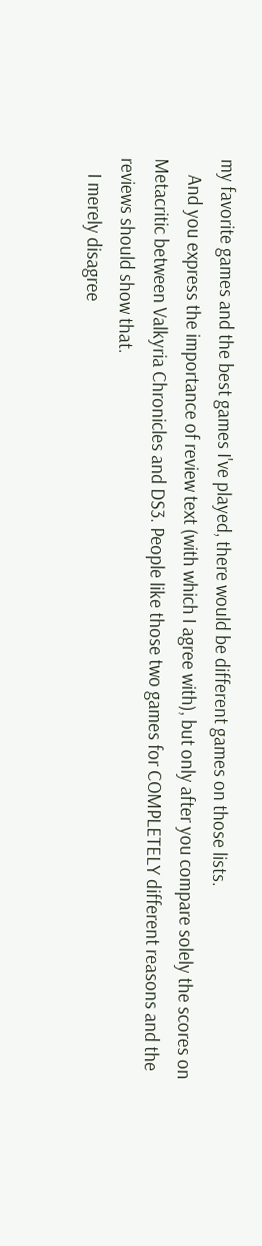my favorite games and the best games I've played, there would be different games on those lists.
    And you express the importance of review text (with which I agree with), but only after you compare solely the scores on Metacritic between Valkyria Chronicles and DS3. People like those two games for COMPLETELY different reasons and the reviews should show that.
    I merely disagree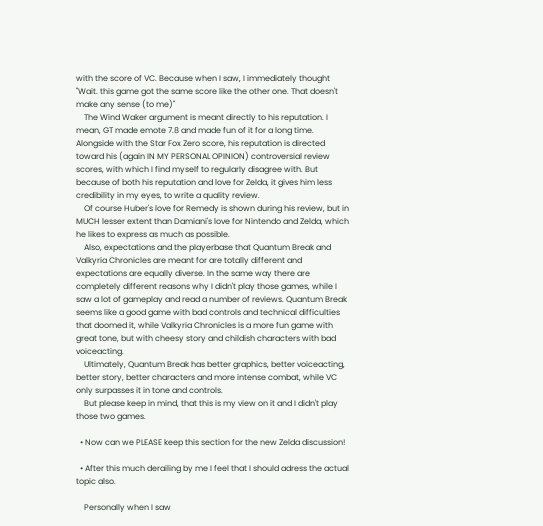with the score of VC. Because when I saw, I immediately thought "Wait. this game got the same score like the other one. That doesn't make any sense (to me)"
    The Wind Waker argument is meant directly to his reputation. I mean, GT made emote 7.8 and made fun of it for a long time. Alongside with the Star Fox Zero score, his reputation is directed toward his (again IN MY PERSONAL OPINION) controversial review scores, with which I find myself to regularly disagree with. But because of both his reputation and love for Zelda, it gives him less credibility in my eyes, to write a quality review.
    Of course Huber's love for Remedy is shown during his review, but in MUCH lesser extent than Damiani's love for Nintendo and Zelda, which he likes to express as much as possible.
    Also, expectations and the playerbase that Quantum Break and Valkyria Chronicles are meant for are totally different and expectations are equally diverse. In the same way there are completely different reasons why I didn't play those games, while I saw a lot of gameplay and read a number of reviews. Quantum Break seems like a good game with bad controls and technical difficulties that doomed it, while Valkyria Chronicles is a more fun game with great tone, but with cheesy story and childish characters with bad voiceacting.
    Ultimately, Quantum Break has better graphics, better voiceacting, better story, better characters and more intense combat, while VC only surpasses it in tone and controls.
    But please keep in mind, that this is my view on it and I didn't play those two games.

  • Now can we PLEASE keep this section for the new Zelda discussion!

  • After this much derailing by me I feel that I should adress the actual topic also.

    Personally when I saw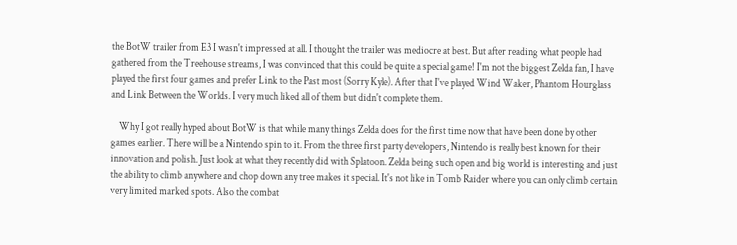the BotW trailer from E3 I wasn't impressed at all. I thought the trailer was mediocre at best. But after reading what people had gathered from the Treehouse streams, I was convinced that this could be quite a special game! I'm not the biggest Zelda fan, I have played the first four games and prefer Link to the Past most (Sorry Kyle). After that I've played Wind Waker, Phantom Hourglass and Link Between the Worlds. I very much liked all of them but didn't complete them.

    Why I got really hyped about BotW is that while many things Zelda does for the first time now that have been done by other games earlier. There will be a Nintendo spin to it. From the three first party developers, Nintendo is really best known for their innovation and polish. Just look at what they recently did with Splatoon. Zelda being such open and big world is interesting and just the ability to climb anywhere and chop down any tree makes it special. It's not like in Tomb Raider where you can only climb certain very limited marked spots. Also the combat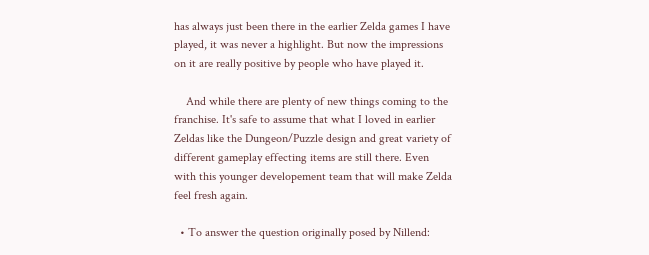has always just been there in the earlier Zelda games I have played, it was never a highlight. But now the impressions on it are really positive by people who have played it.

    And while there are plenty of new things coming to the franchise. It's safe to assume that what I loved in earlier Zeldas like the Dungeon/Puzzle design and great variety of different gameplay effecting items are still there. Even with this younger developement team that will make Zelda feel fresh again.

  • To answer the question originally posed by Nillend: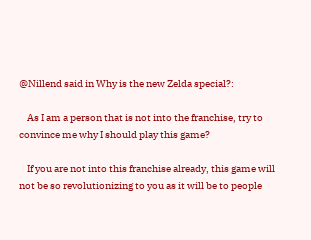@Nillend said in Why is the new Zelda special?:

    As I am a person that is not into the franchise, try to convince me why I should play this game?

    If you are not into this franchise already, this game will not be so revolutionizing to you as it will be to people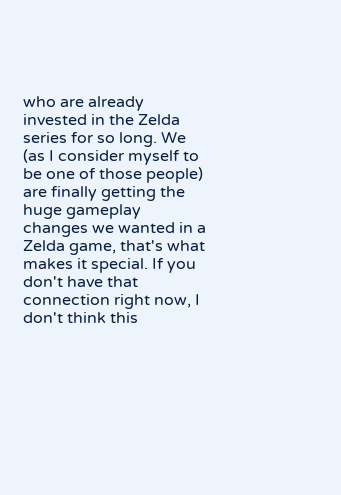who are already invested in the Zelda series for so long. We (as I consider myself to be one of those people) are finally getting the huge gameplay changes we wanted in a Zelda game, that's what makes it special. If you don't have that connection right now, I don't think this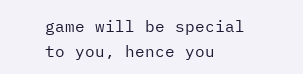game will be special to you, hence you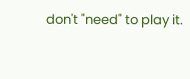don't "need" to play it.